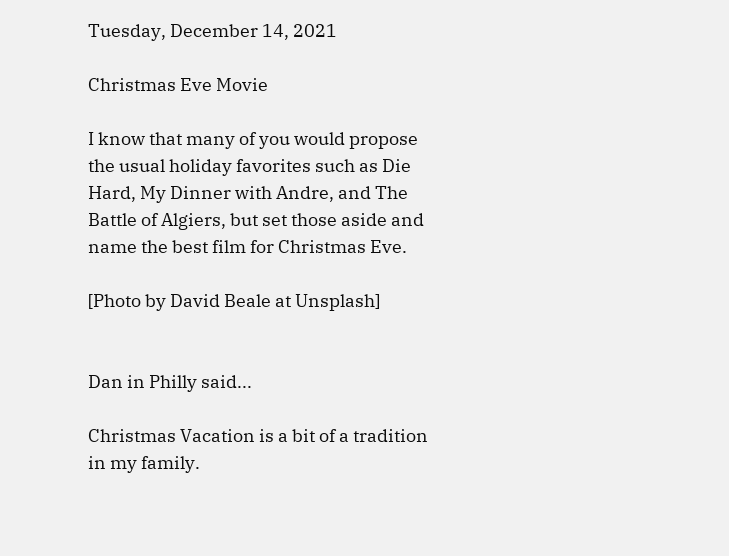Tuesday, December 14, 2021

Christmas Eve Movie

I know that many of you would propose the usual holiday favorites such as Die Hard, My Dinner with Andre, and The Battle of Algiers, but set those aside and name the best film for Christmas Eve.

[Photo by David Beale at Unsplash]


Dan in Philly said...

Christmas Vacation is a bit of a tradition in my family.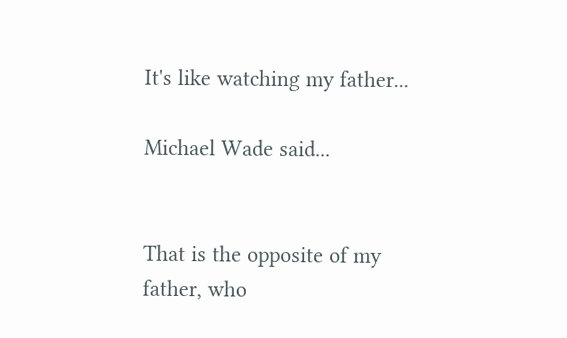It's like watching my father...

Michael Wade said...


That is the opposite of my father, who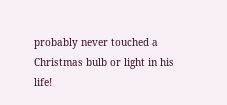probably never touched a Christmas bulb or light in his life!